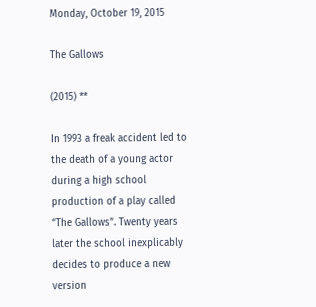Monday, October 19, 2015

The Gallows

(2015) **

In 1993 a freak accident led to the death of a young actor during a high school production of a play called “The Gallows”. Twenty years later the school inexplicably decides to produce a new version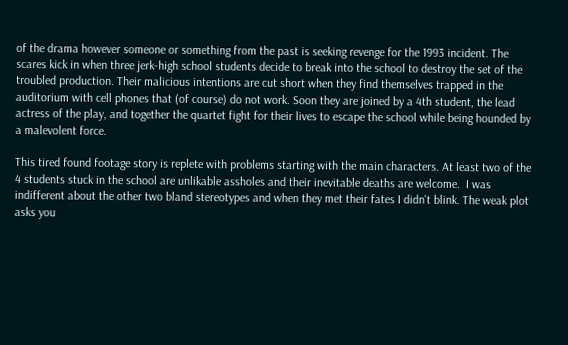of the drama however someone or something from the past is seeking revenge for the 1993 incident. The scares kick in when three jerk-high school students decide to break into the school to destroy the set of the troubled production. Their malicious intentions are cut short when they find themselves trapped in the auditorium with cell phones that (of course) do not work. Soon they are joined by a 4th student, the lead actress of the play, and together the quartet fight for their lives to escape the school while being hounded by a malevolent force.

This tired found footage story is replete with problems starting with the main characters. At least two of the 4 students stuck in the school are unlikable assholes and their inevitable deaths are welcome.  I was indifferent about the other two bland stereotypes and when they met their fates I didn't blink. The weak plot asks you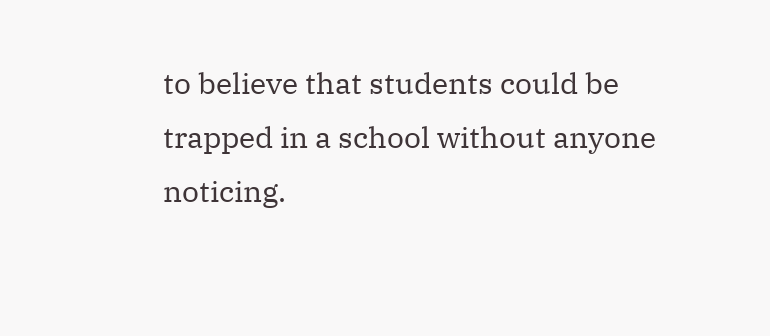to believe that students could be trapped in a school without anyone noticing.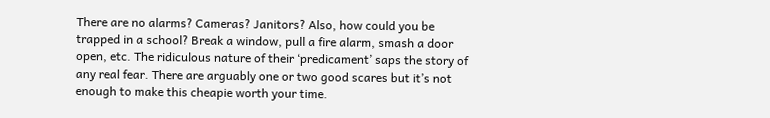There are no alarms? Cameras? Janitors? Also, how could you be trapped in a school? Break a window, pull a fire alarm, smash a door open, etc. The ridiculous nature of their ‘predicament’ saps the story of any real fear. There are arguably one or two good scares but it’s not enough to make this cheapie worth your time.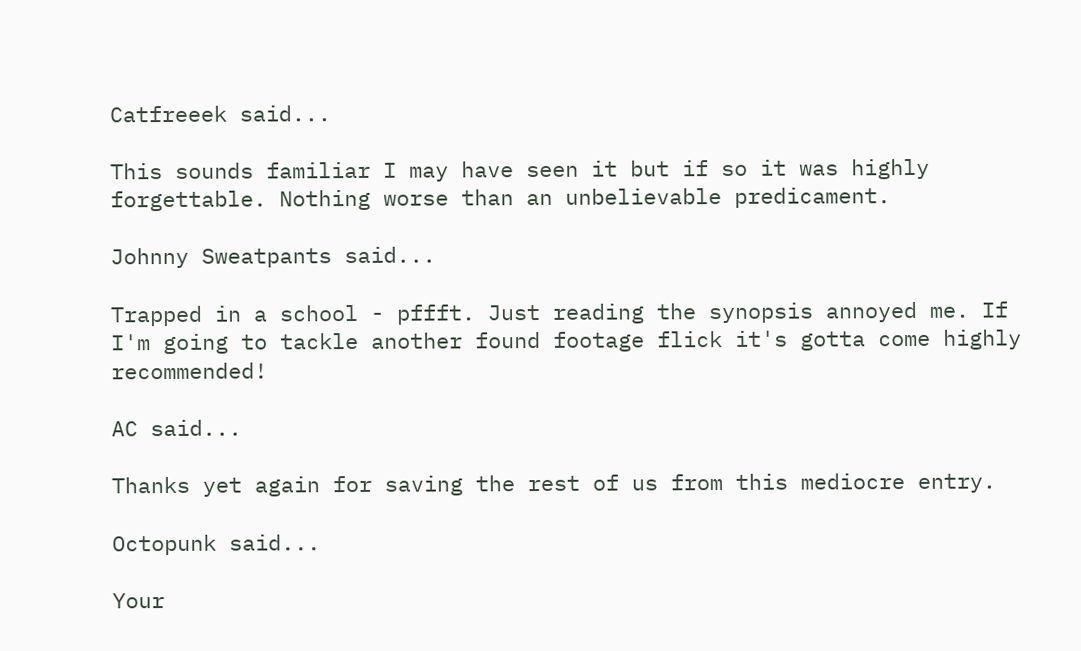Catfreeek said...

This sounds familiar I may have seen it but if so it was highly forgettable. Nothing worse than an unbelievable predicament.

Johnny Sweatpants said...

Trapped in a school - pffft. Just reading the synopsis annoyed me. If I'm going to tackle another found footage flick it's gotta come highly recommended!

AC said...

Thanks yet again for saving the rest of us from this mediocre entry.

Octopunk said...

Your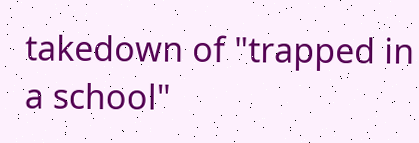takedown of "trapped in a school"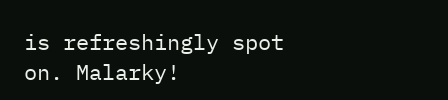is refreshingly spot on. Malarky!